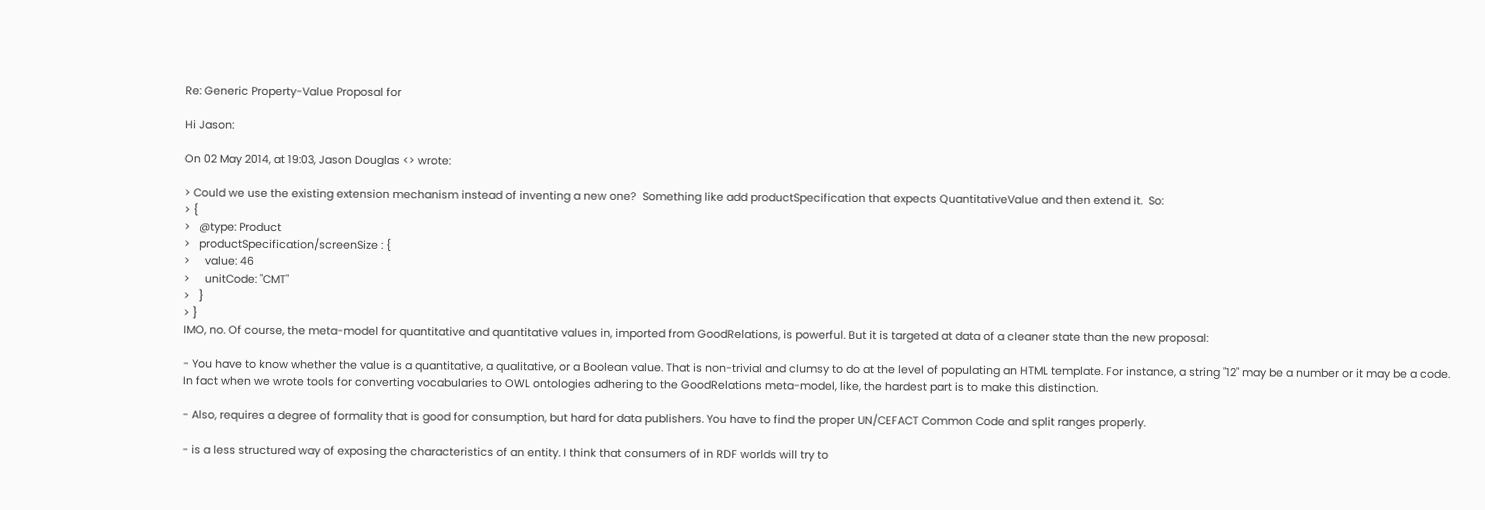Re: Generic Property-Value Proposal for

Hi Jason:

On 02 May 2014, at 19:03, Jason Douglas <> wrote:

> Could we use the existing extension mechanism instead of inventing a new one?  Something like add productSpecification that expects QuantitativeValue and then extend it.  So:
> {
>   @type: Product
>   productSpecification/screenSize : {
>     value: 46
>     unitCode: "CMT"
>   }
> }
IMO, no. Of course, the meta-model for quantitative and quantitative values in, imported from GoodRelations, is powerful. But it is targeted at data of a cleaner state than the new proposal:

- You have to know whether the value is a quantitative, a qualitative, or a Boolean value. That is non-trivial and clumsy to do at the level of populating an HTML template. For instance, a string "12" may be a number or it may be a code. In fact when we wrote tools for converting vocabularies to OWL ontologies adhering to the GoodRelations meta-model, like, the hardest part is to make this distinction.

- Also, requires a degree of formality that is good for consumption, but hard for data publishers. You have to find the proper UN/CEFACT Common Code and split ranges properly.

- is a less structured way of exposing the characteristics of an entity. I think that consumers of in RDF worlds will try to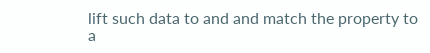lift such data to and and match the property to a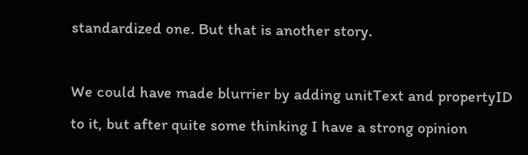standardized one. But that is another story.

We could have made blurrier by adding unitText and propertyID to it, but after quite some thinking I have a strong opinion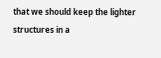that we should keep the lighter structures in a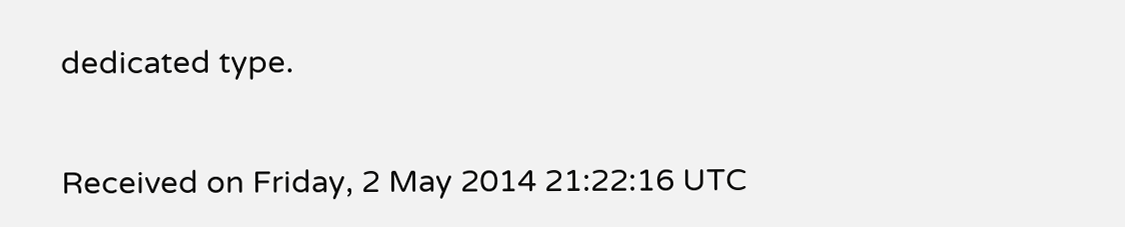dedicated type.


Received on Friday, 2 May 2014 21:22:16 UTC